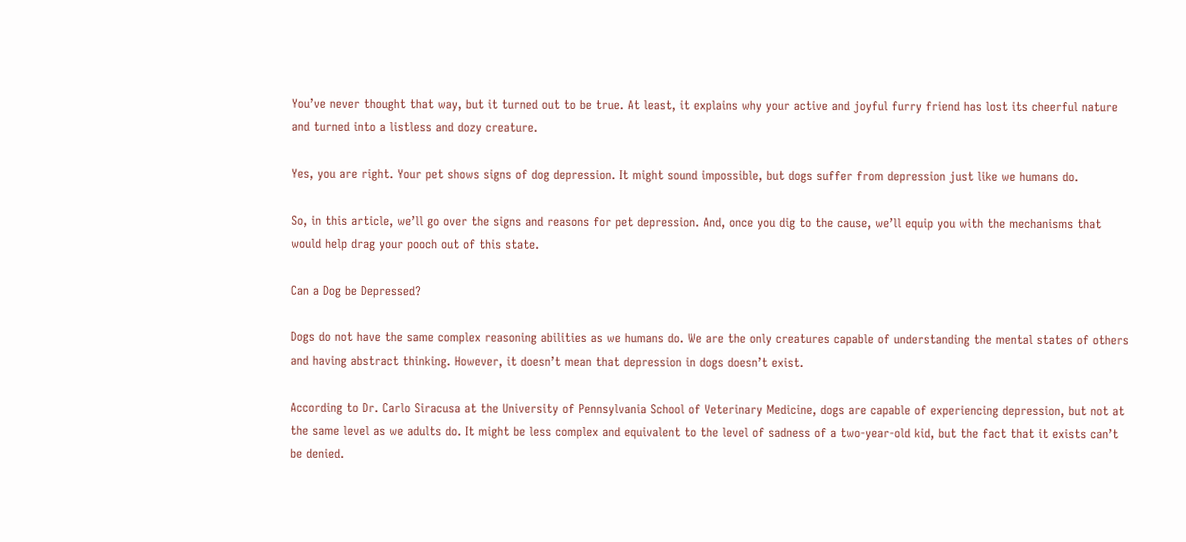You’ve never thought that way, but it turned out to be true. At least, it explains why your active and joyful furry friend has lost its cheerful nature and turned into a listless and dozy creature.

Yes, you are right. Your pet shows signs of dog depression. It might sound impossible, but dogs suffer from depression just like we humans do.

So, in this article, we’ll go over the signs and reasons for pet depression. And, once you dig to the cause, we’ll equip you with the mechanisms that would help drag your pooch out of this state.

Can a Dog be Depressed?

Dogs do not have the same complex reasoning abilities as we humans do. We are the only creatures capable of understanding the mental states of others and having abstract thinking. However, it doesn’t mean that depression in dogs doesn’t exist.

According to Dr. Carlo Siracusa at the University of Pennsylvania School of Veterinary Medicine, dogs are capable of experiencing depression, but not at the same level as we adults do. It might be less complex and equivalent to the level of sadness of a two-year-old kid, but the fact that it exists can’t be denied.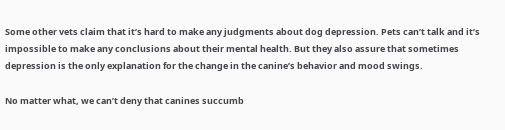Some other vets claim that it’s hard to make any judgments about dog depression. Pets can’t talk and it’s impossible to make any conclusions about their mental health. But they also assure that sometimes depression is the only explanation for the change in the canine’s behavior and mood swings.

No matter what, we can’t deny that canines succumb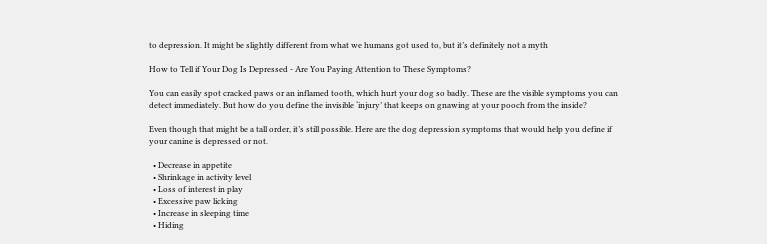to depression. It might be slightly different from what we humans got used to, but it’s definitely not a myth

How to Tell if Your Dog Is Depressed - Are You Paying Attention to These Symptoms?

You can easily spot cracked paws or an inflamed tooth, which hurt your dog so badly. These are the visible symptoms you can detect immediately. But how do you define the invisible ‘injury’ that keeps on gnawing at your pooch from the inside?

Even though that might be a tall order, it’s still possible. Here are the dog depression symptoms that would help you define if your canine is depressed or not.

  • Decrease in appetite
  • Shrinkage in activity level
  • Loss of interest in play
  • Excessive paw licking
  • Increase in sleeping time
  • Hiding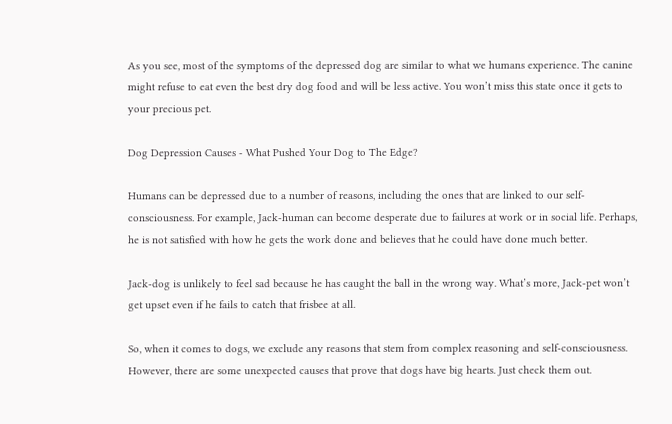As you see, most of the symptoms of the depressed dog are similar to what we humans experience. The canine might refuse to eat even the best dry dog food and will be less active. You won’t miss this state once it gets to your precious pet.

Dog Depression Causes - What Pushed Your Dog to The Edge?

Humans can be depressed due to a number of reasons, including the ones that are linked to our self-consciousness. For example, Jack-human can become desperate due to failures at work or in social life. Perhaps, he is not satisfied with how he gets the work done and believes that he could have done much better.

Jack-dog is unlikely to feel sad because he has caught the ball in the wrong way. What’s more, Jack-pet won’t get upset even if he fails to catch that frisbee at all.

So, when it comes to dogs, we exclude any reasons that stem from complex reasoning and self-consciousness. However, there are some unexpected causes that prove that dogs have big hearts. Just check them out.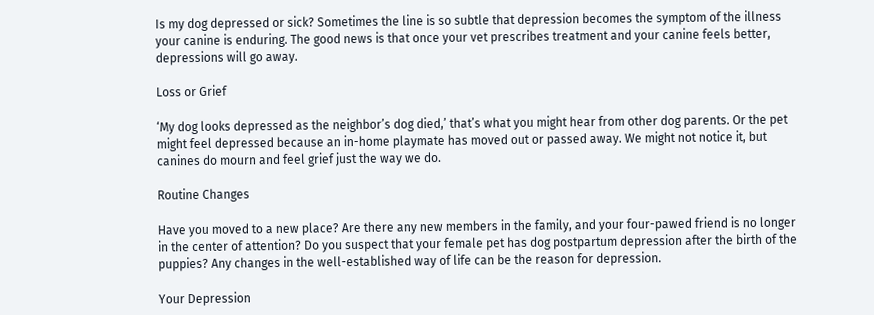Is my dog depressed or sick? Sometimes the line is so subtle that depression becomes the symptom of the illness your canine is enduring. The good news is that once your vet prescribes treatment and your canine feels better, depressions will go away.

Loss or Grief

‘My dog looks depressed as the neighbor’s dog died,’ that’s what you might hear from other dog parents. Or the pet might feel depressed because an in-home playmate has moved out or passed away. We might not notice it, but canines do mourn and feel grief just the way we do.

Routine Changes

Have you moved to a new place? Are there any new members in the family, and your four-pawed friend is no longer in the center of attention? Do you suspect that your female pet has dog postpartum depression after the birth of the puppies? Any changes in the well-established way of life can be the reason for depression.

Your Depression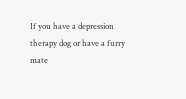If you have a depression therapy dog or have a furry mate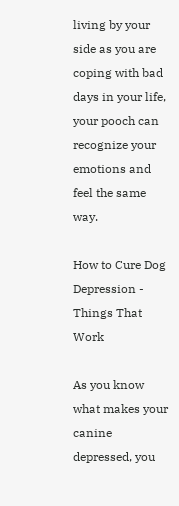living by your side as you are coping with bad days in your life, your pooch can recognize your emotions and feel the same way.

How to Cure Dog Depression - Things That Work

As you know what makes your canine depressed, you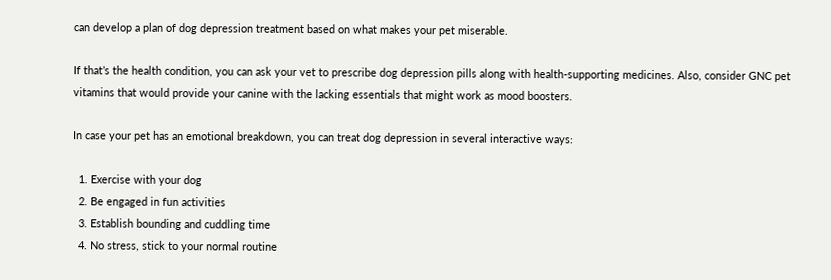can develop a plan of dog depression treatment based on what makes your pet miserable.

If that’s the health condition, you can ask your vet to prescribe dog depression pills along with health-supporting medicines. Also, consider GNC pet vitamins that would provide your canine with the lacking essentials that might work as mood boosters.

In case your pet has an emotional breakdown, you can treat dog depression in several interactive ways:

  1. Exercise with your dog
  2. Be engaged in fun activities
  3. Establish bounding and cuddling time
  4. No stress, stick to your normal routine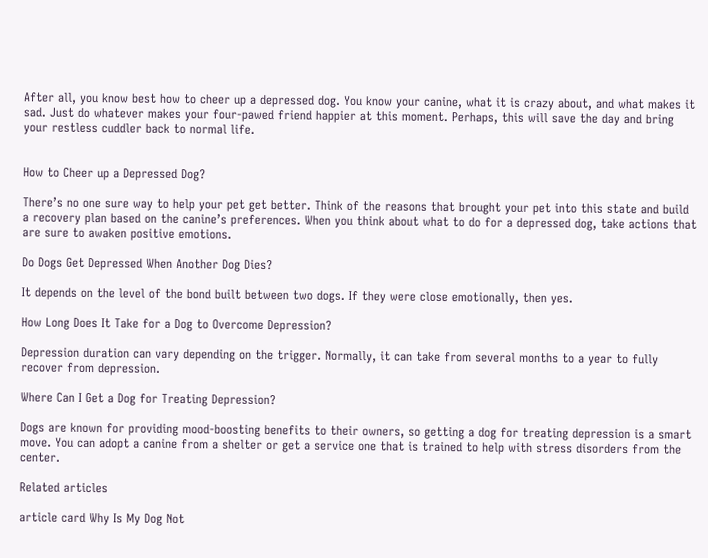After all, you know best how to cheer up a depressed dog. You know your canine, what it is crazy about, and what makes it sad. Just do whatever makes your four-pawed friend happier at this moment. Perhaps, this will save the day and bring your restless cuddler back to normal life.


How to Cheer up a Depressed Dog?

There’s no one sure way to help your pet get better. Think of the reasons that brought your pet into this state and build a recovery plan based on the canine’s preferences. When you think about what to do for a depressed dog, take actions that are sure to awaken positive emotions.

Do Dogs Get Depressed When Another Dog Dies?

It depends on the level of the bond built between two dogs. If they were close emotionally, then yes.

How Long Does It Take for a Dog to Overcome Depression?

Depression duration can vary depending on the trigger. Normally, it can take from several months to a year to fully recover from depression.

Where Can I Get a Dog for Treating Depression?

Dogs are known for providing mood-boosting benefits to their owners, so getting a dog for treating depression is a smart move. You can adopt a canine from a shelter or get a service one that is trained to help with stress disorders from the center.

Related articles

article card Why Is My Dog Not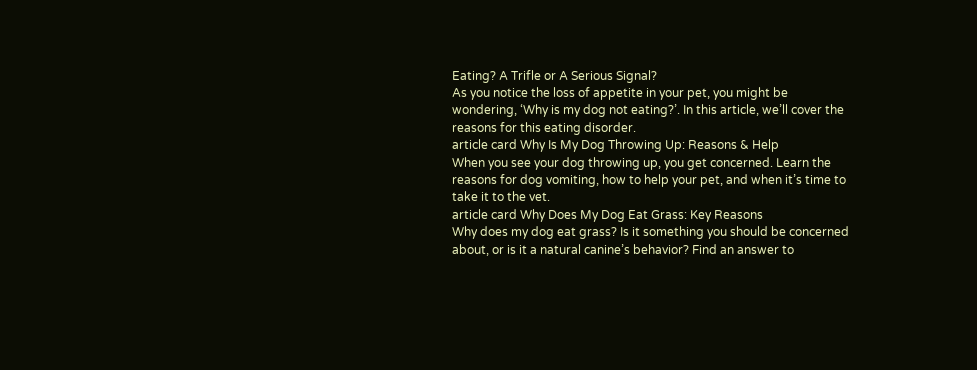Eating? A Trifle or A Serious Signal?
As you notice the loss of appetite in your pet, you might be wondering, ‘Why is my dog not eating?’. In this article, we’ll cover the reasons for this eating disorder.
article card Why Is My Dog Throwing Up: Reasons & Help
When you see your dog throwing up, you get concerned. Learn the reasons for dog vomiting, how to help your pet, and when it’s time to take it to the vet.
article card Why Does My Dog Eat Grass: Key Reasons
Why does my dog eat grass? Is it something you should be concerned about, or is it a natural canine’s behavior? Find an answer to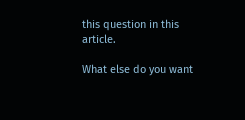this question in this article.

What else do you want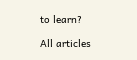to learn?

All articles